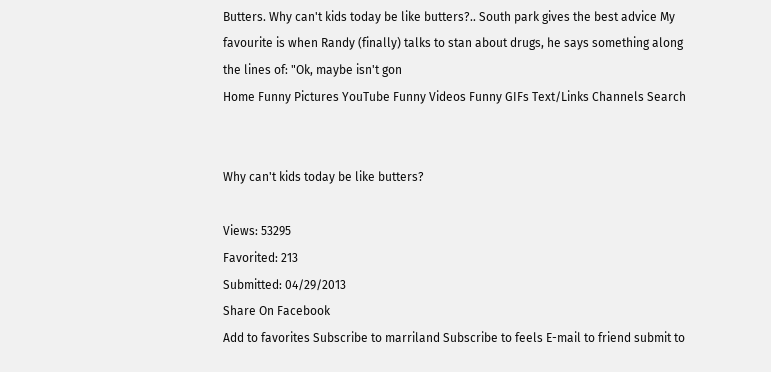Butters. Why can't kids today be like butters?.. South park gives the best advice My favourite is when Randy (finally) talks to stan about drugs, he says something along the lines of: "Ok, maybe isn't gon
Home Funny Pictures YouTube Funny Videos Funny GIFs Text/Links Channels Search


Why can't kids today be like butters?

Views: 53295
Favorited: 213
Submitted: 04/29/2013
Share On Facebook
Add to favorites Subscribe to marriland Subscribe to feels E-mail to friend submit to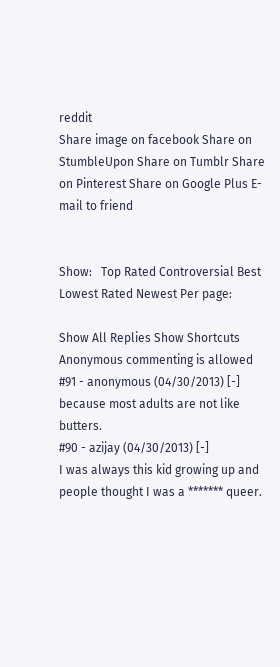reddit
Share image on facebook Share on StumbleUpon Share on Tumblr Share on Pinterest Share on Google Plus E-mail to friend


Show:   Top Rated Controversial Best Lowest Rated Newest Per page:

Show All Replies Show Shortcuts
Anonymous commenting is allowed
#91 - anonymous (04/30/2013) [-]
because most adults are not like butters.
#90 - azijay (04/30/2013) [-]
I was always this kid growing up and people thought I was a ******* queer.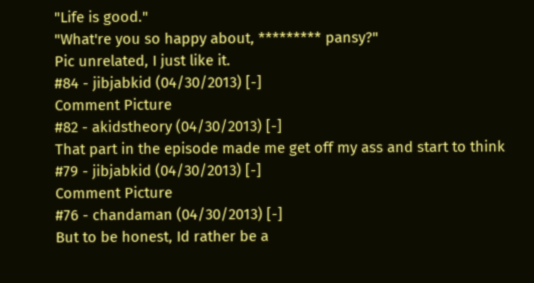"Life is good."
"What're you so happy about, ********* pansy?"
Pic unrelated, I just like it.
#84 - jibjabkid (04/30/2013) [-]
Comment Picture
#82 - akidstheory (04/30/2013) [-]
That part in the episode made me get off my ass and start to think
#79 - jibjabkid (04/30/2013) [-]
Comment Picture
#76 - chandaman (04/30/2013) [-]
But to be honest, Id rather be a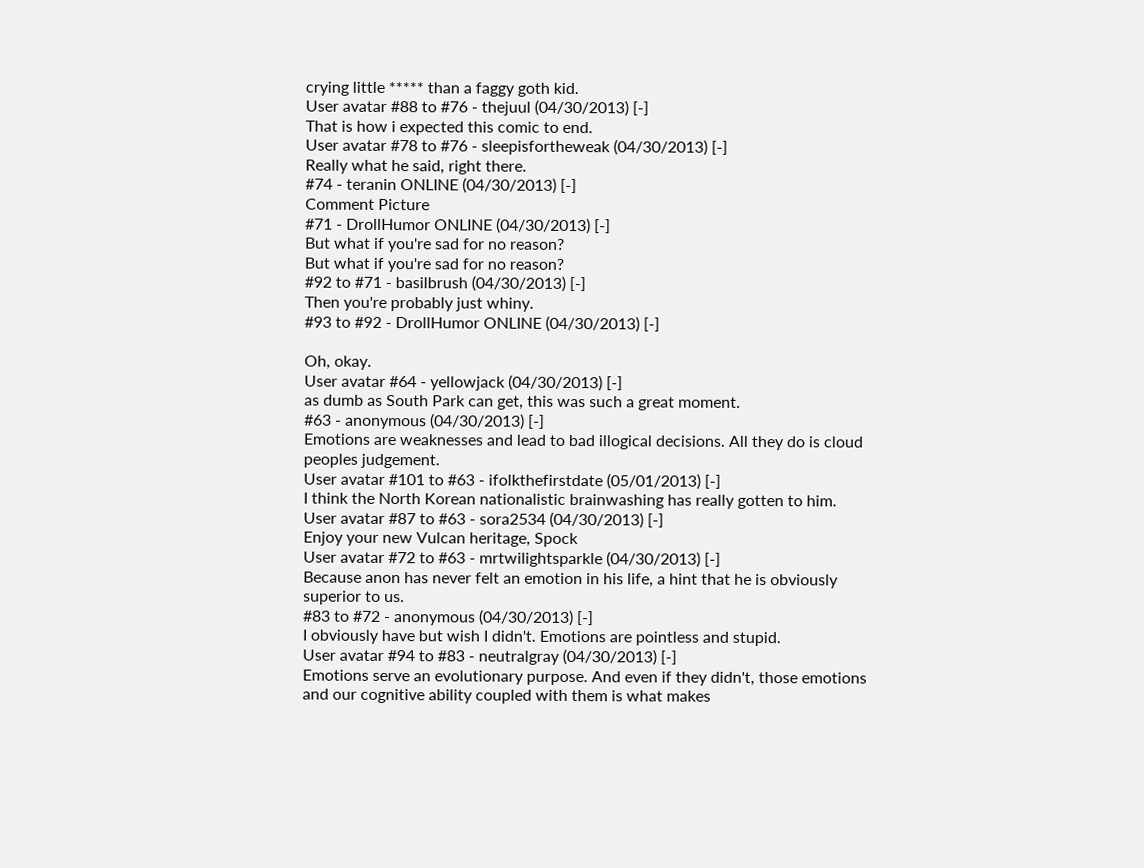crying little ***** than a faggy goth kid.
User avatar #88 to #76 - thejuul (04/30/2013) [-]
That is how i expected this comic to end.
User avatar #78 to #76 - sleepisfortheweak (04/30/2013) [-]
Really what he said, right there.
#74 - teranin ONLINE (04/30/2013) [-]
Comment Picture
#71 - DrollHumor ONLINE (04/30/2013) [-]
But what if you're sad for no reason?
But what if you're sad for no reason?
#92 to #71 - basilbrush (04/30/2013) [-]
Then you're probably just whiny.
#93 to #92 - DrollHumor ONLINE (04/30/2013) [-]

Oh, okay.
User avatar #64 - yellowjack (04/30/2013) [-]
as dumb as South Park can get, this was such a great moment.
#63 - anonymous (04/30/2013) [-]
Emotions are weaknesses and lead to bad illogical decisions. All they do is cloud peoples judgement.
User avatar #101 to #63 - ifolkthefirstdate (05/01/2013) [-]
I think the North Korean nationalistic brainwashing has really gotten to him.
User avatar #87 to #63 - sora2534 (04/30/2013) [-]
Enjoy your new Vulcan heritage, Spock
User avatar #72 to #63 - mrtwilightsparkle (04/30/2013) [-]
Because anon has never felt an emotion in his life, a hint that he is obviously superior to us.
#83 to #72 - anonymous (04/30/2013) [-]
I obviously have but wish I didn't. Emotions are pointless and stupid.
User avatar #94 to #83 - neutralgray (04/30/2013) [-]
Emotions serve an evolutionary purpose. And even if they didn't, those emotions and our cognitive ability coupled with them is what makes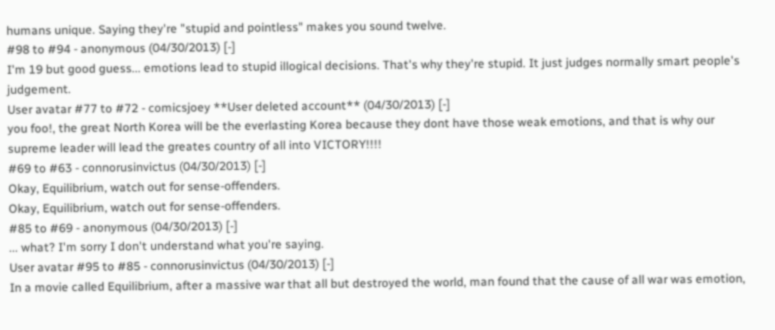humans unique. Saying they're "stupid and pointless" makes you sound twelve.
#98 to #94 - anonymous (04/30/2013) [-]
I'm 19 but good guess... emotions lead to stupid illogical decisions. That's why they're stupid. It just judges normally smart people's judgement.
User avatar #77 to #72 - comicsjoey **User deleted account** (04/30/2013) [-]
you foo!, the great North Korea will be the everlasting Korea because they dont have those weak emotions, and that is why our supreme leader will lead the greates country of all into VICTORY!!!!
#69 to #63 - connorusinvictus (04/30/2013) [-]
Okay, Equilibrium, watch out for sense-offenders.
Okay, Equilibrium, watch out for sense-offenders.
#85 to #69 - anonymous (04/30/2013) [-]
... what? I'm sorry I don't understand what you're saying.
User avatar #95 to #85 - connorusinvictus (04/30/2013) [-]
In a movie called Equilibrium, after a massive war that all but destroyed the world, man found that the cause of all war was emotion,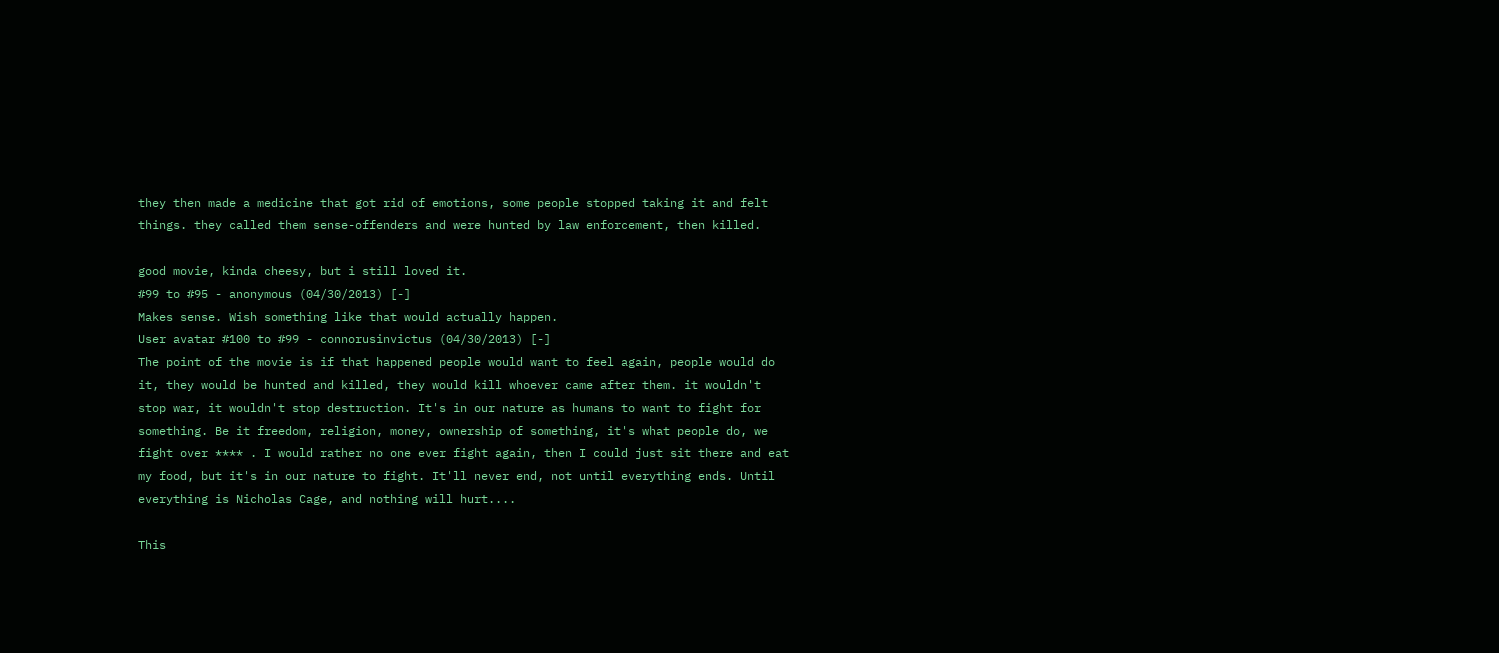they then made a medicine that got rid of emotions, some people stopped taking it and felt things. they called them sense-offenders and were hunted by law enforcement, then killed.

good movie, kinda cheesy, but i still loved it.
#99 to #95 - anonymous (04/30/2013) [-]
Makes sense. Wish something like that would actually happen.
User avatar #100 to #99 - connorusinvictus (04/30/2013) [-]
The point of the movie is if that happened people would want to feel again, people would do it, they would be hunted and killed, they would kill whoever came after them. it wouldn't stop war, it wouldn't stop destruction. It's in our nature as humans to want to fight for something. Be it freedom, religion, money, ownership of something, it's what people do, we fight over **** . I would rather no one ever fight again, then I could just sit there and eat my food, but it's in our nature to fight. It'll never end, not until everything ends. Until everything is Nicholas Cage, and nothing will hurt....

This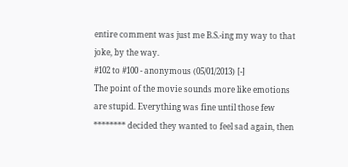entire comment was just me B.S.-ing my way to that joke, by the way.
#102 to #100 - anonymous (05/01/2013) [-]
The point of the movie sounds more like emotions are stupid. Everything was fine until those few ******** decided they wanted to feel sad again, then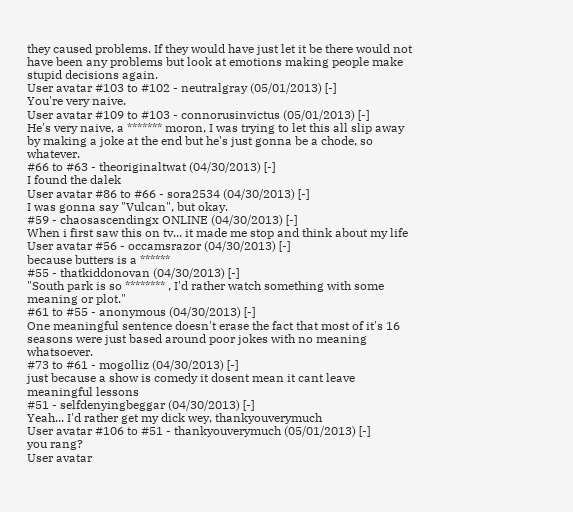they caused problems. If they would have just let it be there would not have been any problems but look at emotions making people make stupid decisions again.
User avatar #103 to #102 - neutralgray (05/01/2013) [-]
You're very naive.
User avatar #109 to #103 - connorusinvictus (05/01/2013) [-]
He's very naive, a ******* moron, I was trying to let this all slip away by making a joke at the end but he's just gonna be a chode, so whatever.
#66 to #63 - theoriginaltwat (04/30/2013) [-]
I found the dalek
User avatar #86 to #66 - sora2534 (04/30/2013) [-]
I was gonna say "Vulcan", but okay.
#59 - chaosascendingx ONLINE (04/30/2013) [-]
When i first saw this on tv... it made me stop and think about my life
User avatar #56 - occamsrazor (04/30/2013) [-]
because butters is a ******
#55 - thatkiddonovan (04/30/2013) [-]
"South park is so ******** , I'd rather watch something with some meaning or plot."
#61 to #55 - anonymous (04/30/2013) [-]
One meaningful sentence doesn't erase the fact that most of it's 16 seasons were just based around poor jokes with no meaning whatsoever.
#73 to #61 - mogolliz (04/30/2013) [-]
just because a show is comedy it dosent mean it cant leave meaningful lessons
#51 - selfdenyingbeggar (04/30/2013) [-]
Yeah... I'd rather get my dick wey, thankyouverymuch
User avatar #106 to #51 - thankyouverymuch (05/01/2013) [-]
you rang?
User avatar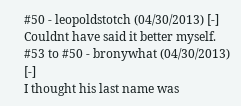#50 - leopoldstotch (04/30/2013) [-]
Couldnt have said it better myself.
#53 to #50 - bronywhat (04/30/2013) [-]
I thought his last name was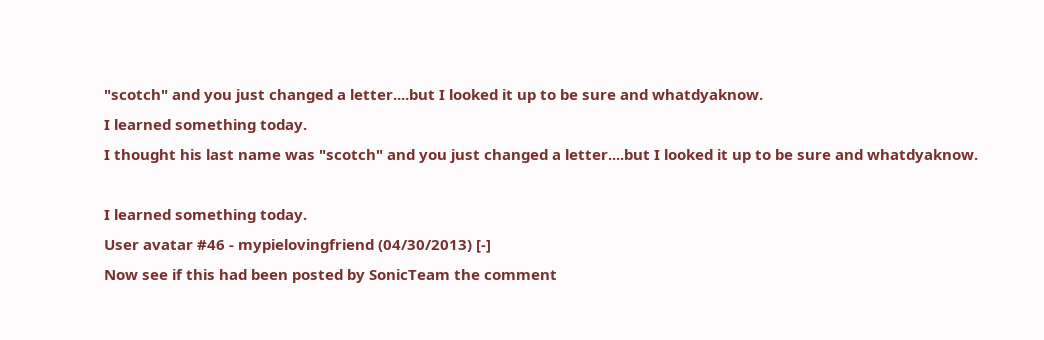"scotch" and you just changed a letter....but I looked it up to be sure and whatdyaknow.
I learned something today.
I thought his last name was "scotch" and you just changed a letter....but I looked it up to be sure and whatdyaknow.

I learned something today.
User avatar #46 - mypielovingfriend (04/30/2013) [-]
Now see if this had been posted by SonicTeam the comment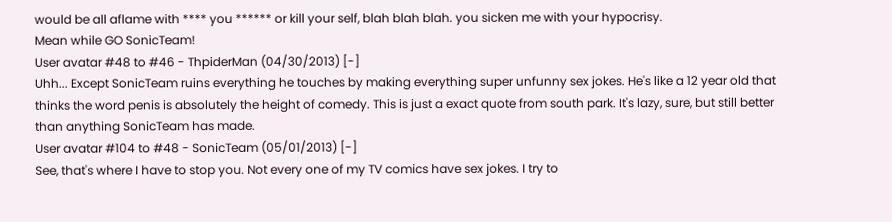would be all aflame with **** you ****** or kill your self, blah blah blah. you sicken me with your hypocrisy.
Mean while GO SonicTeam!
User avatar #48 to #46 - ThpiderMan (04/30/2013) [-]
Uhh... Except SonicTeam ruins everything he touches by making everything super unfunny sex jokes. He's like a 12 year old that thinks the word penis is absolutely the height of comedy. This is just a exact quote from south park. It's lazy, sure, but still better than anything SonicTeam has made.
User avatar #104 to #48 - SonicTeam (05/01/2013) [-]
See, that's where I have to stop you. Not every one of my TV comics have sex jokes. I try to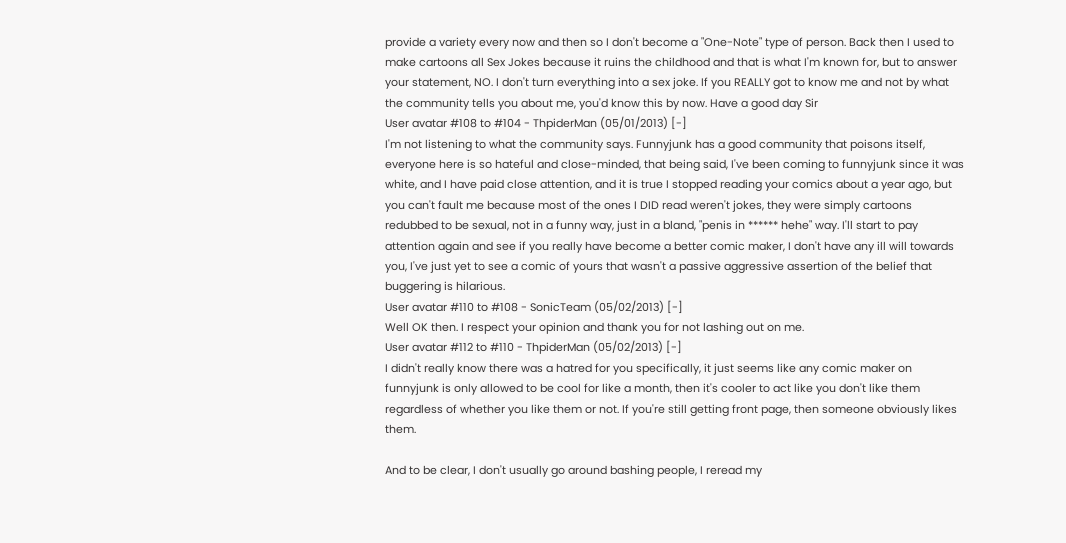provide a variety every now and then so I don't become a "One-Note" type of person. Back then I used to make cartoons all Sex Jokes because it ruins the childhood and that is what I'm known for, but to answer your statement, NO. I don't turn everything into a sex joke. If you REALLY got to know me and not by what the community tells you about me, you'd know this by now. Have a good day Sir
User avatar #108 to #104 - ThpiderMan (05/01/2013) [-]
I'm not listening to what the community says. Funnyjunk has a good community that poisons itself, everyone here is so hateful and close-minded, that being said, I've been coming to funnyjunk since it was white, and I have paid close attention, and it is true I stopped reading your comics about a year ago, but you can't fault me because most of the ones I DID read weren't jokes, they were simply cartoons redubbed to be sexual, not in a funny way, just in a bland, "penis in ****** hehe" way. I'll start to pay attention again and see if you really have become a better comic maker, I don't have any ill will towards you, I've just yet to see a comic of yours that wasn't a passive aggressive assertion of the belief that buggering is hilarious.
User avatar #110 to #108 - SonicTeam (05/02/2013) [-]
Well OK then. I respect your opinion and thank you for not lashing out on me.
User avatar #112 to #110 - ThpiderMan (05/02/2013) [-]
I didn't really know there was a hatred for you specifically, it just seems like any comic maker on funnyjunk is only allowed to be cool for like a month, then it's cooler to act like you don't like them regardless of whether you like them or not. If you're still getting front page, then someone obviously likes them.

And to be clear, I don't usually go around bashing people, I reread my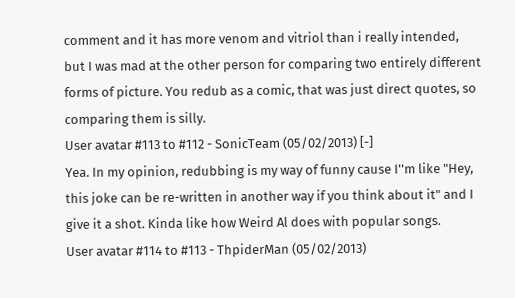comment and it has more venom and vitriol than i really intended, but I was mad at the other person for comparing two entirely different forms of picture. You redub as a comic, that was just direct quotes, so comparing them is silly.
User avatar #113 to #112 - SonicTeam (05/02/2013) [-]
Yea. In my opinion, redubbing is my way of funny cause I''m like "Hey, this joke can be re-written in another way if you think about it" and I give it a shot. Kinda like how Weird Al does with popular songs.
User avatar #114 to #113 - ThpiderMan (05/02/2013)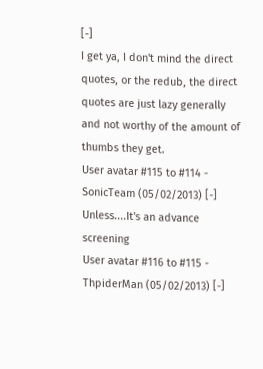[-]
I get ya, I don't mind the direct quotes, or the redub, the direct quotes are just lazy generally and not worthy of the amount of thumbs they get.
User avatar #115 to #114 - SonicTeam (05/02/2013) [-]
Unless....It's an advance screening
User avatar #116 to #115 - ThpiderMan (05/02/2013) [-]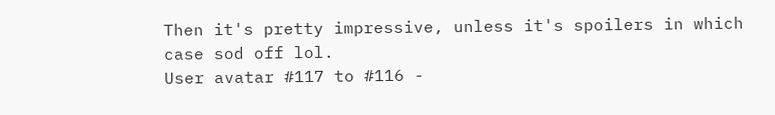Then it's pretty impressive, unless it's spoilers in which case sod off lol.
User avatar #117 to #116 -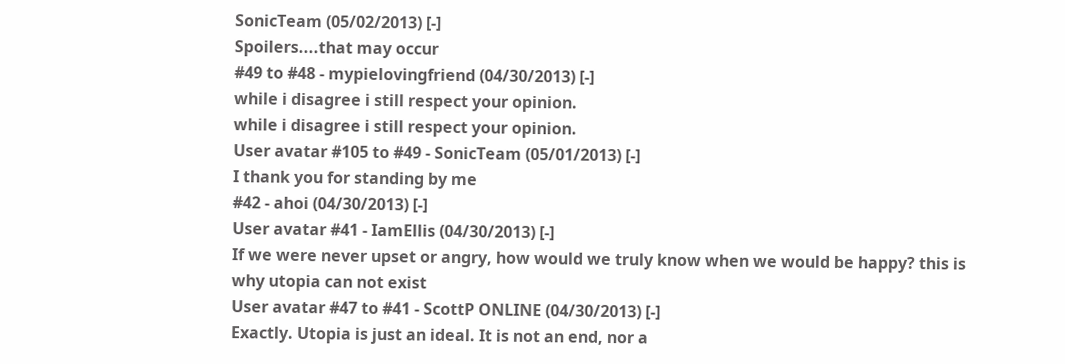SonicTeam (05/02/2013) [-]
Spoilers....that may occur
#49 to #48 - mypielovingfriend (04/30/2013) [-]
while i disagree i still respect your opinion.
while i disagree i still respect your opinion.
User avatar #105 to #49 - SonicTeam (05/01/2013) [-]
I thank you for standing by me
#42 - ahoi (04/30/2013) [-]
User avatar #41 - IamEllis (04/30/2013) [-]
If we were never upset or angry, how would we truly know when we would be happy? this is why utopia can not exist
User avatar #47 to #41 - ScottP ONLINE (04/30/2013) [-]
Exactly. Utopia is just an ideal. It is not an end, nor a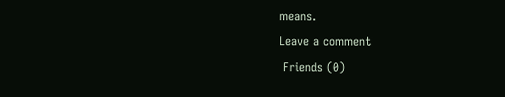means.
Leave a comment
 Friends (0)